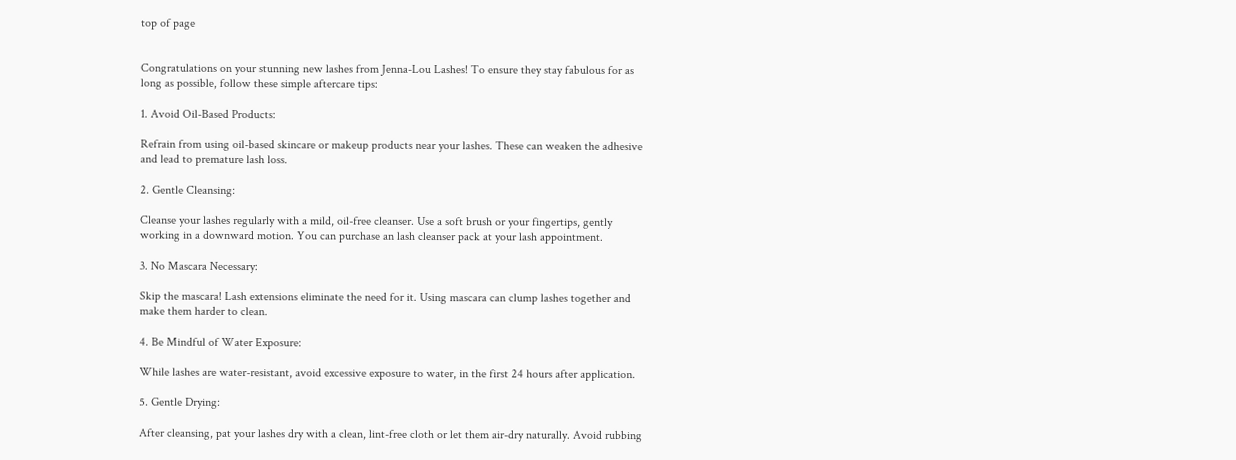top of page


Congratulations on your stunning new lashes from Jenna-Lou Lashes! To ensure they stay fabulous for as long as possible, follow these simple aftercare tips:

1. Avoid Oil-Based Products:

Refrain from using oil-based skincare or makeup products near your lashes. These can weaken the adhesive and lead to premature lash loss.

2. Gentle Cleansing:

Cleanse your lashes regularly with a mild, oil-free cleanser. Use a soft brush or your fingertips, gently working in a downward motion. You can purchase an lash cleanser pack at your lash appointment.

3. No Mascara Necessary:

Skip the mascara! Lash extensions eliminate the need for it. Using mascara can clump lashes together and make them harder to clean.

4. Be Mindful of Water Exposure:

While lashes are water-resistant, avoid excessive exposure to water, in the first 24 hours after application.

5. Gentle Drying:

After cleansing, pat your lashes dry with a clean, lint-free cloth or let them air-dry naturally. Avoid rubbing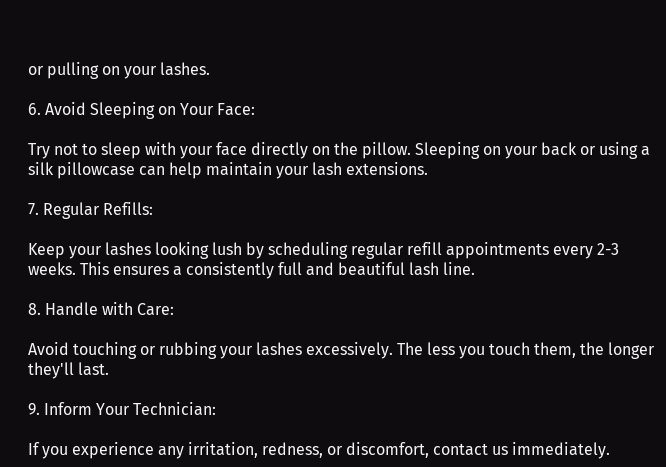or pulling on your lashes.

6. Avoid Sleeping on Your Face:

Try not to sleep with your face directly on the pillow. Sleeping on your back or using a silk pillowcase can help maintain your lash extensions.

7. Regular Refills:

Keep your lashes looking lush by scheduling regular refill appointments every 2-3 weeks. This ensures a consistently full and beautiful lash line.

8. Handle with Care:

Avoid touching or rubbing your lashes excessively. The less you touch them, the longer they'll last.

9. Inform Your Technician:

If you experience any irritation, redness, or discomfort, contact us immediately.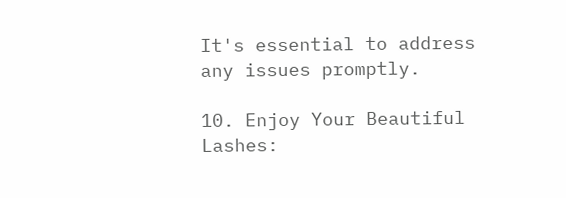It's essential to address any issues promptly.

10. Enjoy Your Beautiful Lashes: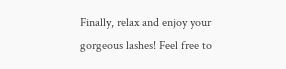Finally, relax and enjoy your gorgeous lashes! Feel free to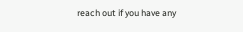reach out if you have any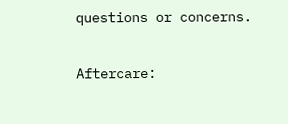questions or concerns.

Aftercare: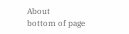About
bottom of page